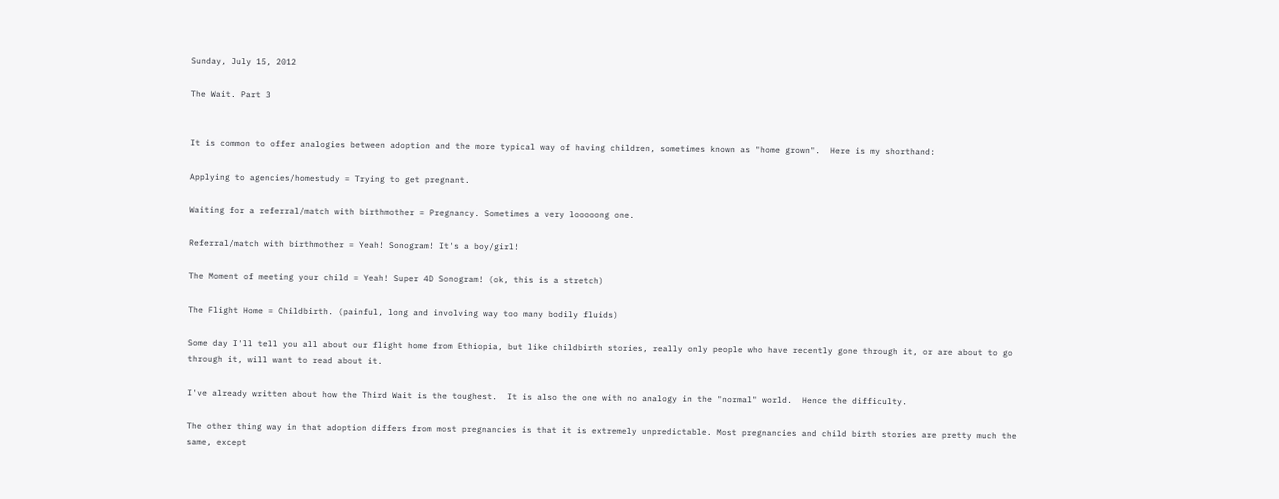Sunday, July 15, 2012

The Wait. Part 3


It is common to offer analogies between adoption and the more typical way of having children, sometimes known as "home grown".  Here is my shorthand:

Applying to agencies/homestudy = Trying to get pregnant.

Waiting for a referral/match with birthmother = Pregnancy. Sometimes a very looooong one.

Referral/match with birthmother = Yeah! Sonogram! It's a boy/girl!

The Moment of meeting your child = Yeah! Super 4D Sonogram! (ok, this is a stretch)

The Flight Home = Childbirth. (painful, long and involving way too many bodily fluids)

Some day I'll tell you all about our flight home from Ethiopia, but like childbirth stories, really only people who have recently gone through it, or are about to go through it, will want to read about it.

I've already written about how the Third Wait is the toughest.  It is also the one with no analogy in the "normal" world.  Hence the difficulty.

The other thing way in that adoption differs from most pregnancies is that it is extremely unpredictable. Most pregnancies and child birth stories are pretty much the same, except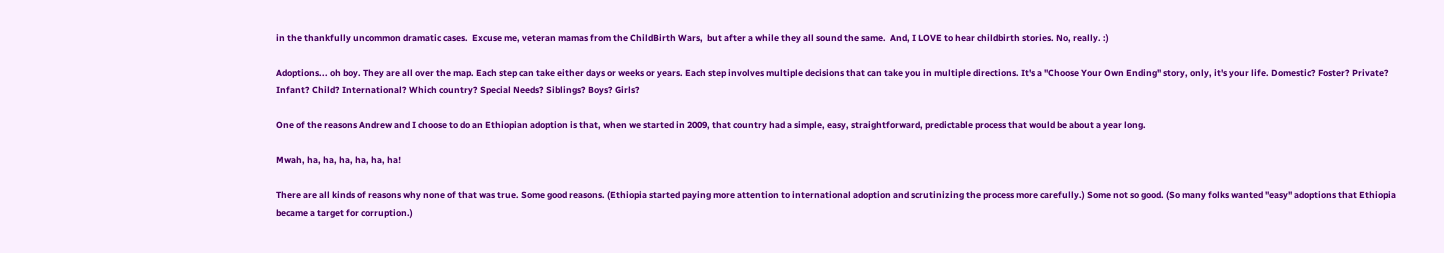in the thankfully uncommon dramatic cases.  Excuse me, veteran mamas from the ChildBirth Wars,  but after a while they all sound the same.  And, I LOVE to hear childbirth stories. No, really. :)

Adoptions... oh boy. They are all over the map. Each step can take either days or weeks or years. Each step involves multiple decisions that can take you in multiple directions. It's a "Choose Your Own Ending" story, only, it's your life. Domestic? Foster? Private? Infant? Child? International? Which country? Special Needs? Siblings? Boys? Girls?

One of the reasons Andrew and I choose to do an Ethiopian adoption is that, when we started in 2009, that country had a simple, easy, straightforward, predictable process that would be about a year long.

Mwah, ha, ha, ha, ha, ha, ha!

There are all kinds of reasons why none of that was true. Some good reasons. (Ethiopia started paying more attention to international adoption and scrutinizing the process more carefully.) Some not so good. (So many folks wanted "easy" adoptions that Ethiopia became a target for corruption.)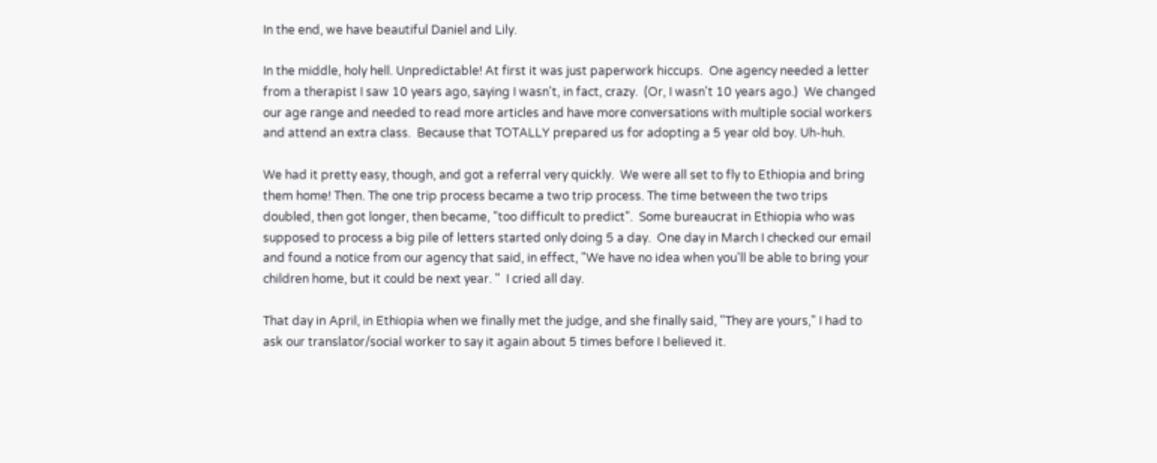In the end, we have beautiful Daniel and Lily.

In the middle, holy hell. Unpredictable! At first it was just paperwork hiccups.  One agency needed a letter from a therapist I saw 10 years ago, saying I wasn't, in fact, crazy.  (Or, I wasn't 10 years ago.)  We changed our age range and needed to read more articles and have more conversations with multiple social workers and attend an extra class.  Because that TOTALLY prepared us for adopting a 5 year old boy. Uh-huh.

We had it pretty easy, though, and got a referral very quickly.  We were all set to fly to Ethiopia and bring them home! Then. The one trip process became a two trip process. The time between the two trips doubled, then got longer, then became, "too difficult to predict".  Some bureaucrat in Ethiopia who was supposed to process a big pile of letters started only doing 5 a day.  One day in March I checked our email and found a notice from our agency that said, in effect, "We have no idea when you'll be able to bring your children home, but it could be next year. "  I cried all day.

That day in April, in Ethiopia when we finally met the judge, and she finally said, "They are yours," I had to ask our translator/social worker to say it again about 5 times before I believed it.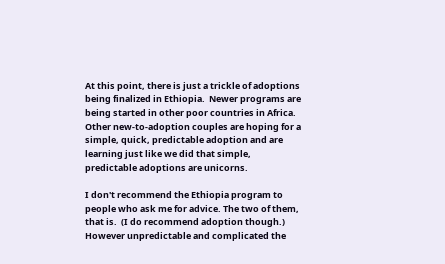At this point, there is just a trickle of adoptions being finalized in Ethiopia.  Newer programs are being started in other poor countries in Africa.  Other new-to-adoption couples are hoping for a simple, quick, predictable adoption and are learning just like we did that simple, predictable adoptions are unicorns.

I don't recommend the Ethiopia program to people who ask me for advice. The two of them, that is.  (I do recommend adoption though.)  However unpredictable and complicated the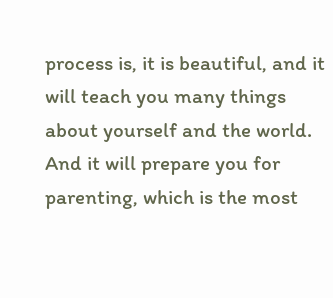process is, it is beautiful, and it will teach you many things about yourself and the world.  And it will prepare you for parenting, which is the most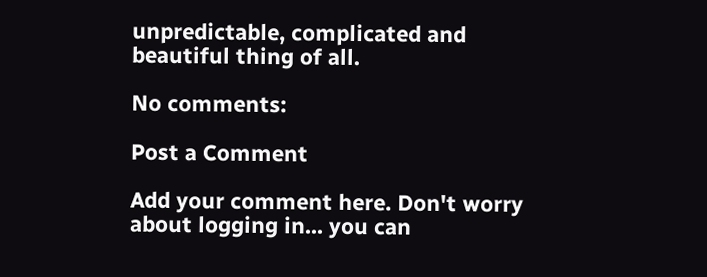unpredictable, complicated and beautiful thing of all.

No comments:

Post a Comment

Add your comment here. Don't worry about logging in... you can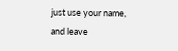just use your name, and leave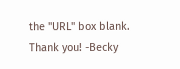the "URL" box blank. Thank you! -Becky